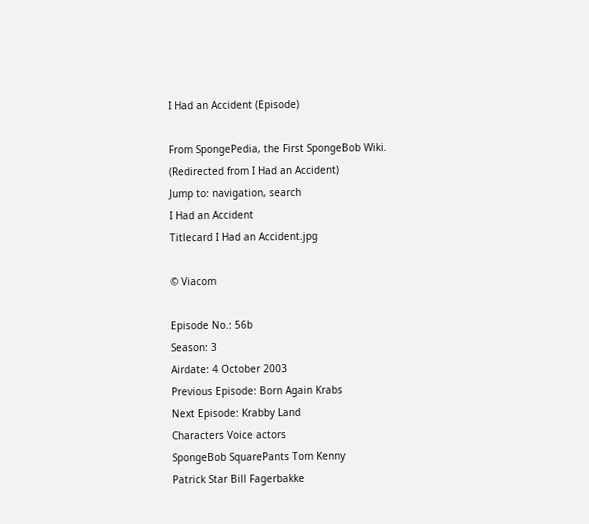I Had an Accident (Episode)

From SpongePedia, the First SpongeBob Wiki.
(Redirected from I Had an Accident)
Jump to: navigation, search
I Had an Accident
Titlecard I Had an Accident.jpg

© Viacom

Episode No.: 56b
Season: 3
Airdate: 4 October 2003
Previous Episode: Born Again Krabs
Next Episode: Krabby Land
Characters Voice actors
SpongeBob SquarePants Tom Kenny
Patrick Star Bill Fagerbakke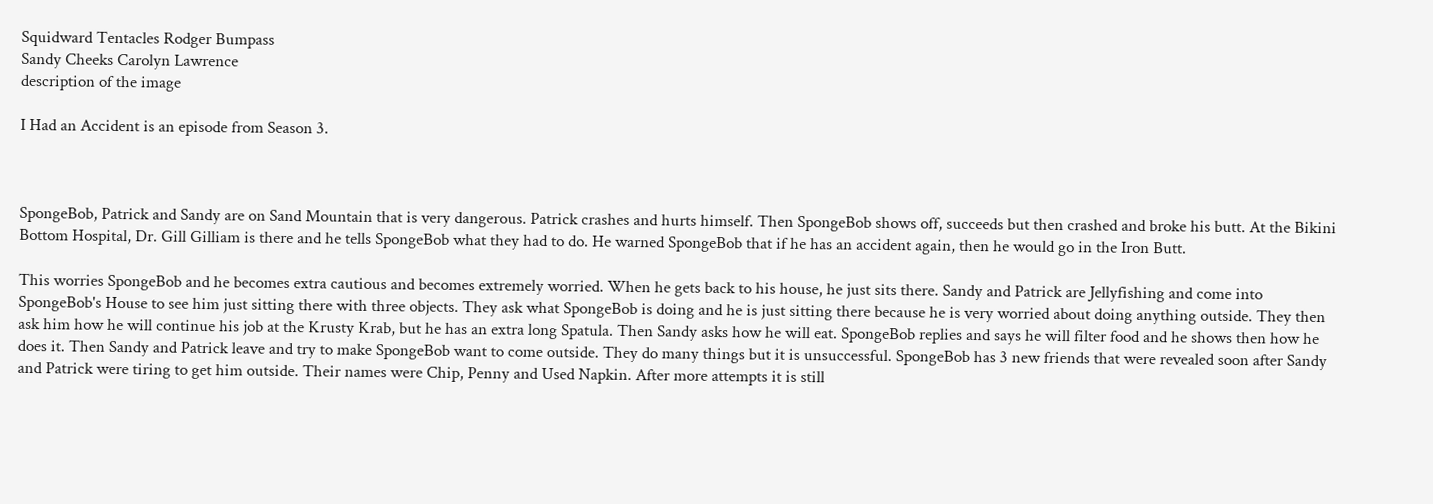Squidward Tentacles Rodger Bumpass
Sandy Cheeks Carolyn Lawrence
description of the image

I Had an Accident is an episode from Season 3.



SpongeBob, Patrick and Sandy are on Sand Mountain that is very dangerous. Patrick crashes and hurts himself. Then SpongeBob shows off, succeeds but then crashed and broke his butt. At the Bikini Bottom Hospital, Dr. Gill Gilliam is there and he tells SpongeBob what they had to do. He warned SpongeBob that if he has an accident again, then he would go in the Iron Butt.

This worries SpongeBob and he becomes extra cautious and becomes extremely worried. When he gets back to his house, he just sits there. Sandy and Patrick are Jellyfishing and come into SpongeBob's House to see him just sitting there with three objects. They ask what SpongeBob is doing and he is just sitting there because he is very worried about doing anything outside. They then ask him how he will continue his job at the Krusty Krab, but he has an extra long Spatula. Then Sandy asks how he will eat. SpongeBob replies and says he will filter food and he shows then how he does it. Then Sandy and Patrick leave and try to make SpongeBob want to come outside. They do many things but it is unsuccessful. SpongeBob has 3 new friends that were revealed soon after Sandy and Patrick were tiring to get him outside. Their names were Chip, Penny and Used Napkin. After more attempts it is still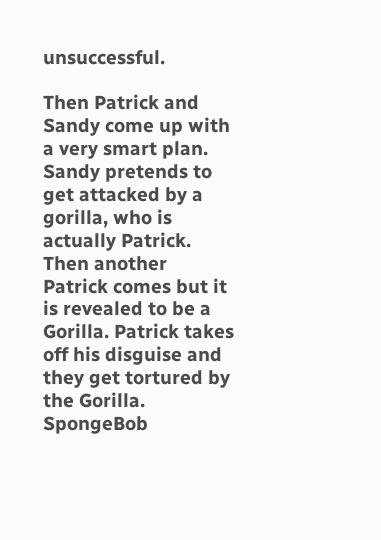unsuccessful.

Then Patrick and Sandy come up with a very smart plan. Sandy pretends to get attacked by a gorilla, who is actually Patrick. Then another Patrick comes but it is revealed to be a Gorilla. Patrick takes off his disguise and they get tortured by the Gorilla. SpongeBob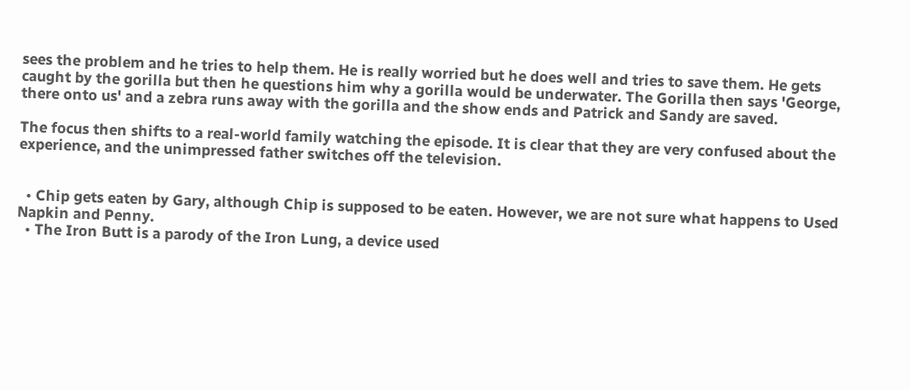sees the problem and he tries to help them. He is really worried but he does well and tries to save them. He gets caught by the gorilla but then he questions him why a gorilla would be underwater. The Gorilla then says 'George, there onto us' and a zebra runs away with the gorilla and the show ends and Patrick and Sandy are saved.

The focus then shifts to a real-world family watching the episode. It is clear that they are very confused about the experience, and the unimpressed father switches off the television.


  • Chip gets eaten by Gary, although Chip is supposed to be eaten. However, we are not sure what happens to Used Napkin and Penny.
  • The Iron Butt is a parody of the Iron Lung, a device used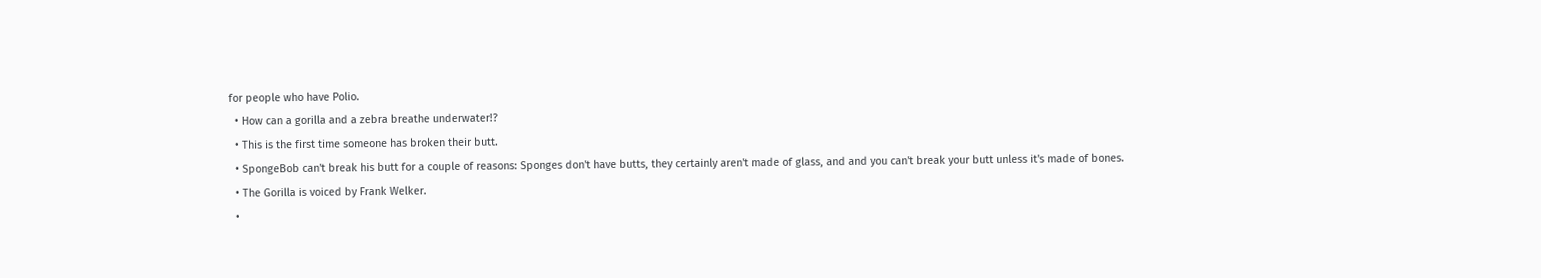for people who have Polio.
  • How can a gorilla and a zebra breathe underwater!?
  • This is the first time someone has broken their butt.
  • SpongeBob can't break his butt for a couple of reasons: Sponges don't have butts, they certainly aren't made of glass, and and you can't break your butt unless it's made of bones.
  • The Gorilla is voiced by Frank Welker.
  •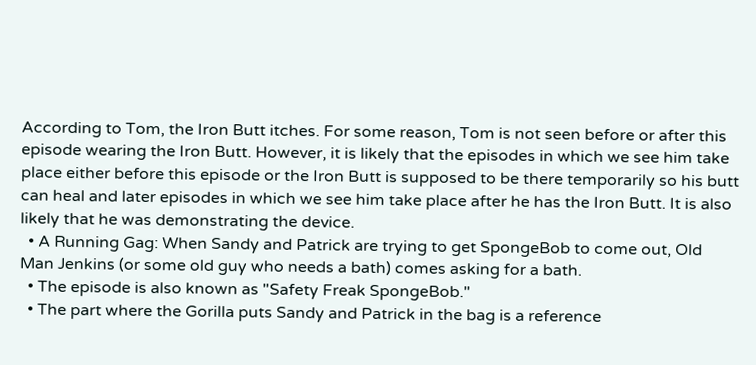According to Tom, the Iron Butt itches. For some reason, Tom is not seen before or after this episode wearing the Iron Butt. However, it is likely that the episodes in which we see him take place either before this episode or the Iron Butt is supposed to be there temporarily so his butt can heal and later episodes in which we see him take place after he has the Iron Butt. It is also likely that he was demonstrating the device.
  • A Running Gag: When Sandy and Patrick are trying to get SpongeBob to come out, Old Man Jenkins (or some old guy who needs a bath) comes asking for a bath.
  • The episode is also known as "Safety Freak SpongeBob."
  • The part where the Gorilla puts Sandy and Patrick in the bag is a reference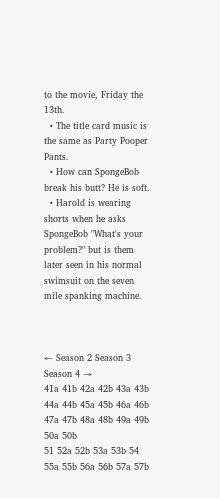to the movie, Friday the 13th.
  • The title card music is the same as Party Pooper Pants.
  • How can SpongeBob break his butt? He is soft.
  • Harold is wearing shorts when he asks SpongeBob "What's your problem?" but is them later seen in his normal swimsuit on the seven mile spanking machine.



← Season 2 Season 3 Season 4 →
41a 41b 42a 42b 43a 43b 44a 44b 45a 45b 46a 46b 47a 47b 48a 48b 49a 49b 50a 50b
51 52a 52b 53a 53b 54 55a 55b 56a 56b 57a 57b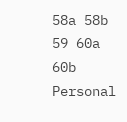58a 58b 59 60a 60b
Personal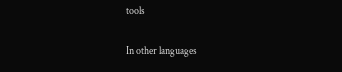tools

In other languages